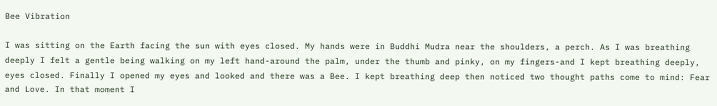Bee Vibration

I was sitting on the Earth facing the sun with eyes closed. My hands were in Buddhi Mudra near the shoulders, a perch. As I was breathing deeply I felt a gentle being walking on my left hand-around the palm, under the thumb and pinky, on my fingers-and I kept breathing deeply, eyes closed. Finally I opened my eyes and looked and there was a Bee. I kept breathing deep then noticed two thought paths come to mind: Fear and Love. In that moment I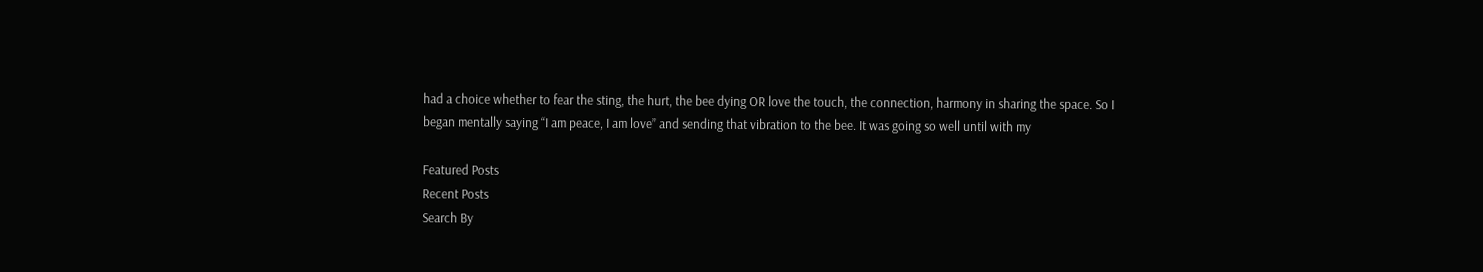had a choice whether to fear the sting, the hurt, the bee dying OR love the touch, the connection, harmony in sharing the space. So I began mentally saying “I am peace, I am love” and sending that vibration to the bee. It was going so well until with my

Featured Posts
Recent Posts
Search By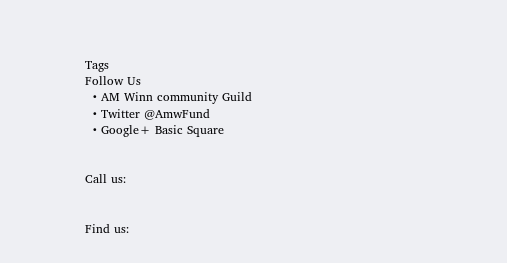Tags
Follow Us
  • AM Winn community Guild
  • Twitter @AmwFund
  • Google+ Basic Square


Call us:


Find us: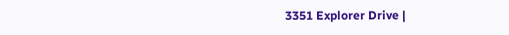3351 Explorer Drive |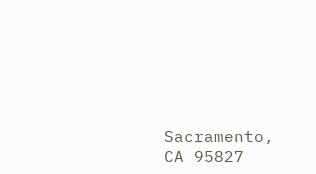Sacramento, CA 95827